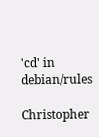'cd' in debian/rules

Christopher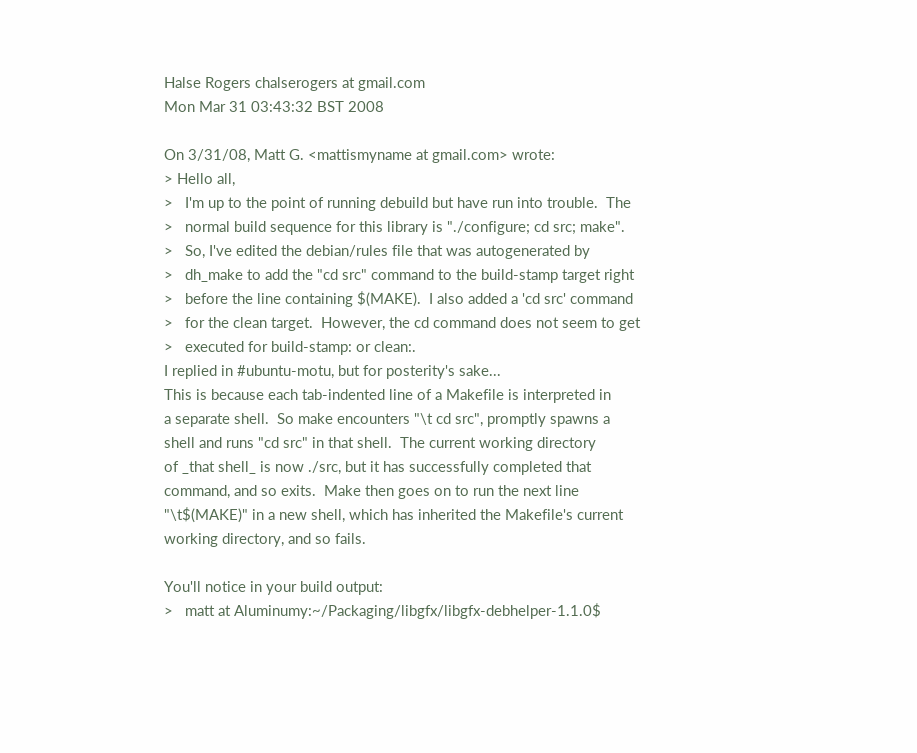Halse Rogers chalserogers at gmail.com
Mon Mar 31 03:43:32 BST 2008

On 3/31/08, Matt G. <mattismyname at gmail.com> wrote:
> Hello all,
>   I'm up to the point of running debuild but have run into trouble.  The
>   normal build sequence for this library is "./configure; cd src; make".
>   So, I've edited the debian/rules file that was autogenerated by
>   dh_make to add the "cd src" command to the build-stamp target right
>   before the line containing $(MAKE).  I also added a 'cd src' command
>   for the clean target.  However, the cd command does not seem to get
>   executed for build-stamp: or clean:.
I replied in #ubuntu-motu, but for posterity's sake...
This is because each tab-indented line of a Makefile is interpreted in
a separate shell.  So make encounters "\t cd src", promptly spawns a
shell and runs "cd src" in that shell.  The current working directory
of _that shell_ is now ./src, but it has successfully completed that
command, and so exits.  Make then goes on to run the next line
"\t$(MAKE)" in a new shell, which has inherited the Makefile's current
working directory, and so fails.

You'll notice in your build output:
>   matt at Aluminumy:~/Packaging/libgfx/libgfx-debhelper-1.1.0$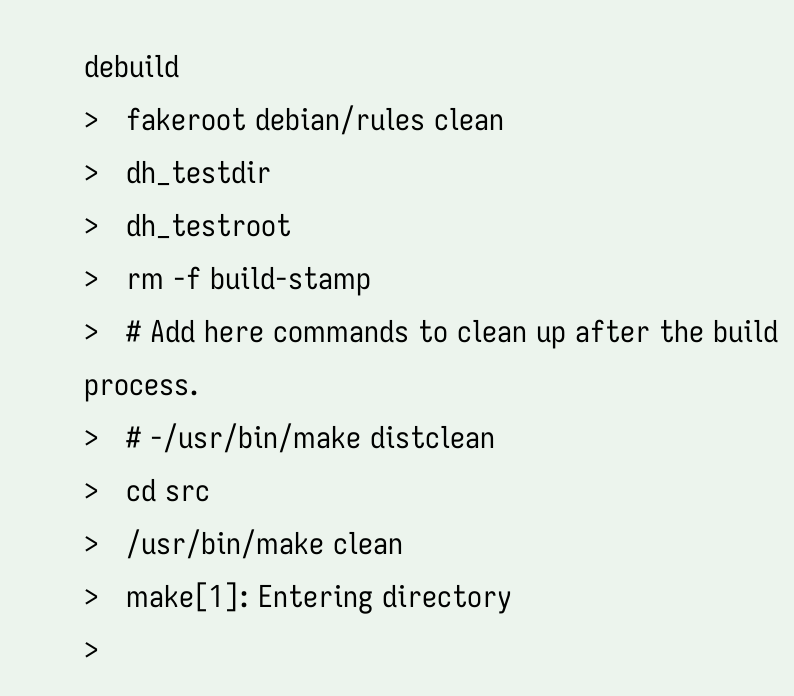debuild
>   fakeroot debian/rules clean
>   dh_testdir
>   dh_testroot
>   rm -f build-stamp
>   # Add here commands to clean up after the build process.
>   # -/usr/bin/make distclean
>   cd src
>   /usr/bin/make clean
>   make[1]: Entering directory
>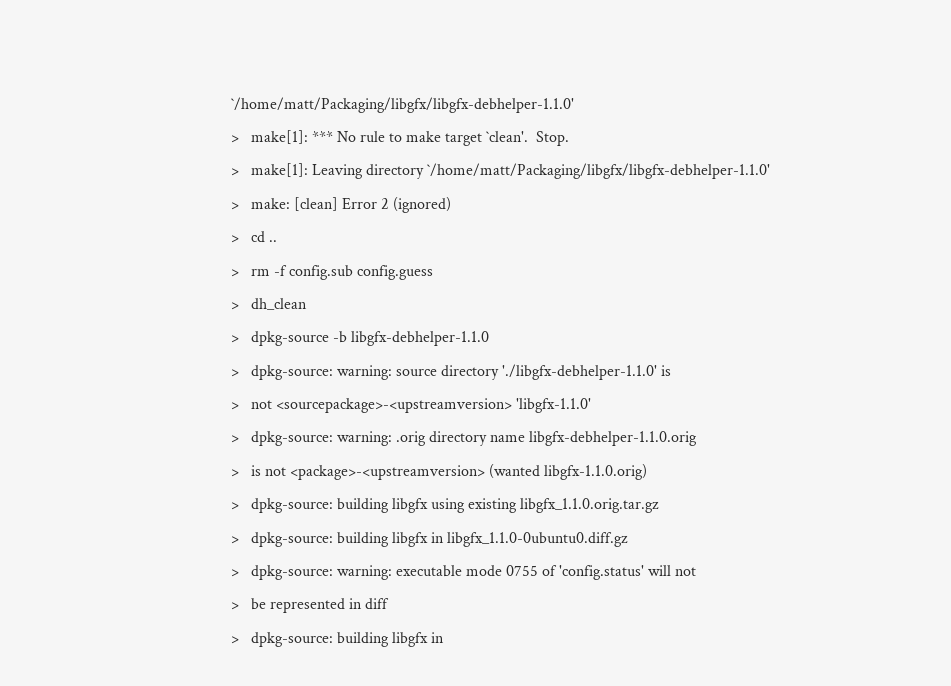`/home/matt/Packaging/libgfx/libgfx-debhelper-1.1.0'
>   make[1]: *** No rule to make target `clean'.  Stop.
>   make[1]: Leaving directory `/home/matt/Packaging/libgfx/libgfx-debhelper-1.1.0'
>   make: [clean] Error 2 (ignored)
>   cd ..
>   rm -f config.sub config.guess
>   dh_clean
>   dpkg-source -b libgfx-debhelper-1.1.0
>   dpkg-source: warning: source directory './libgfx-debhelper-1.1.0' is
>   not <sourcepackage>-<upstreamversion> 'libgfx-1.1.0'
>   dpkg-source: warning: .orig directory name libgfx-debhelper-1.1.0.orig
>   is not <package>-<upstreamversion> (wanted libgfx-1.1.0.orig)
>   dpkg-source: building libgfx using existing libgfx_1.1.0.orig.tar.gz
>   dpkg-source: building libgfx in libgfx_1.1.0-0ubuntu0.diff.gz
>   dpkg-source: warning: executable mode 0755 of 'config.status' will not
>   be represented in diff
>   dpkg-source: building libgfx in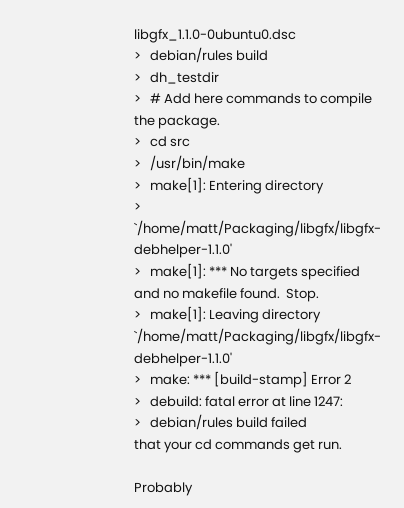libgfx_1.1.0-0ubuntu0.dsc
>   debian/rules build
>   dh_testdir
>   # Add here commands to compile the package.
>   cd src
>   /usr/bin/make
>   make[1]: Entering directory
>  `/home/matt/Packaging/libgfx/libgfx-debhelper-1.1.0'
>   make[1]: *** No targets specified and no makefile found.  Stop.
>   make[1]: Leaving directory `/home/matt/Packaging/libgfx/libgfx-debhelper-1.1.0'
>   make: *** [build-stamp] Error 2
>   debuild: fatal error at line 1247:
>   debian/rules build failed
that your cd commands get run.

Probably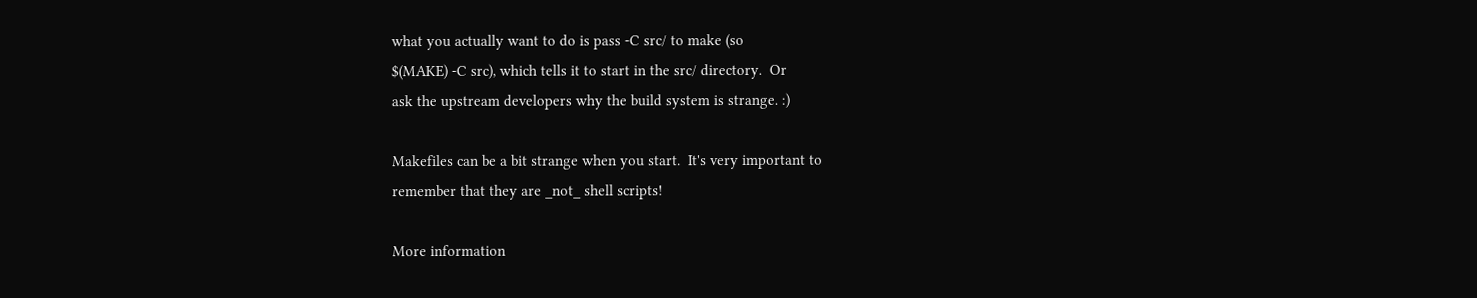what you actually want to do is pass -C src/ to make (so
$(MAKE) -C src), which tells it to start in the src/ directory.  Or
ask the upstream developers why the build system is strange. :)

Makefiles can be a bit strange when you start.  It's very important to
remember that they are _not_ shell scripts!

More information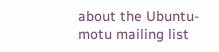about the Ubuntu-motu mailing list